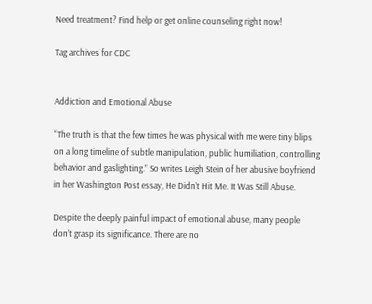Need treatment? Find help or get online counseling right now!

Tag archives for CDC


Addiction and Emotional Abuse

“The truth is that the few times he was physical with me were tiny blips on a long timeline of subtle manipulation, public humiliation, controlling behavior and gaslighting.” So writes Leigh Stein of her abusive boyfriend in her Washington Post essay, He Didn’t Hit Me. It Was Still Abuse.

Despite the deeply painful impact of emotional abuse, many people don’t grasp its significance. There are no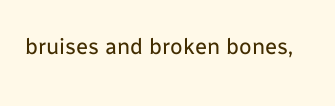bruises and broken bones,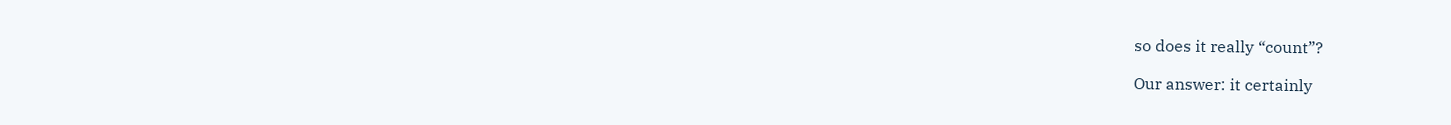so does it really “count”?

Our answer: it certainly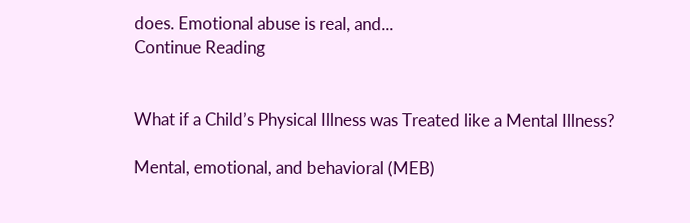does. Emotional abuse is real, and...
Continue Reading


What if a Child’s Physical Illness was Treated like a Mental Illness?

Mental, emotional, and behavioral (MEB)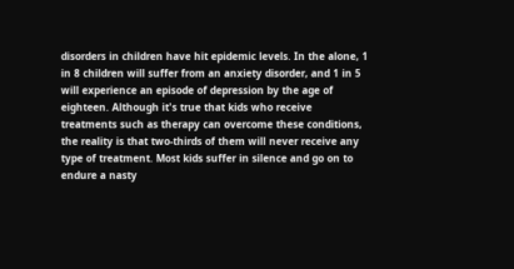disorders in children have hit epidemic levels. In the alone, 1 in 8 children will suffer from an anxiety disorder, and 1 in 5 will experience an episode of depression by the age of eighteen. Although it's true that kids who receive treatments such as therapy can overcome these conditions, the reality is that two-thirds of them will never receive any type of treatment. Most kids suffer in silence and go on to endure a nasty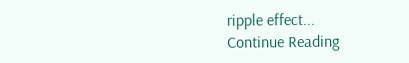ripple effect...
Continue Reading